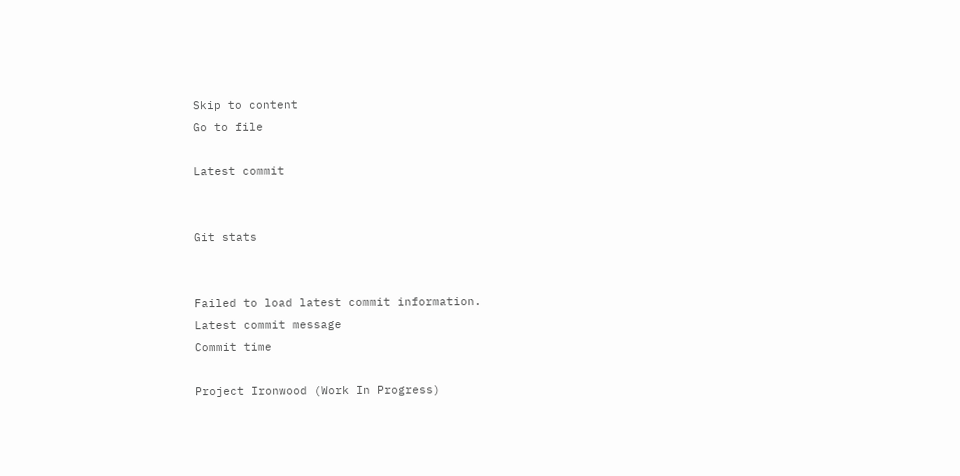Skip to content
Go to file

Latest commit


Git stats


Failed to load latest commit information.
Latest commit message
Commit time

Project Ironwood (Work In Progress)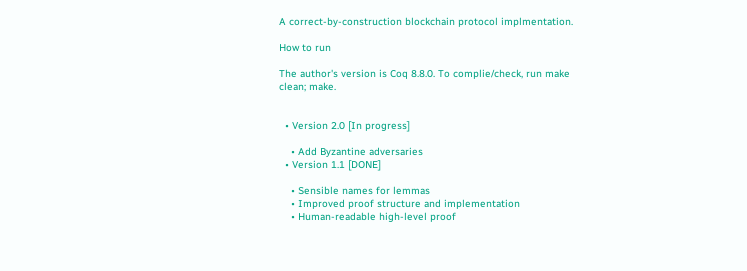A correct-by-construction blockchain protocol implmentation.

How to run

The author's version is Coq 8.8.0. To complie/check, run make clean; make.


  • Version 2.0 [In progress]

    • Add Byzantine adversaries
  • Version 1.1 [DONE]

    • Sensible names for lemmas
    • Improved proof structure and implementation
    • Human-readable high-level proof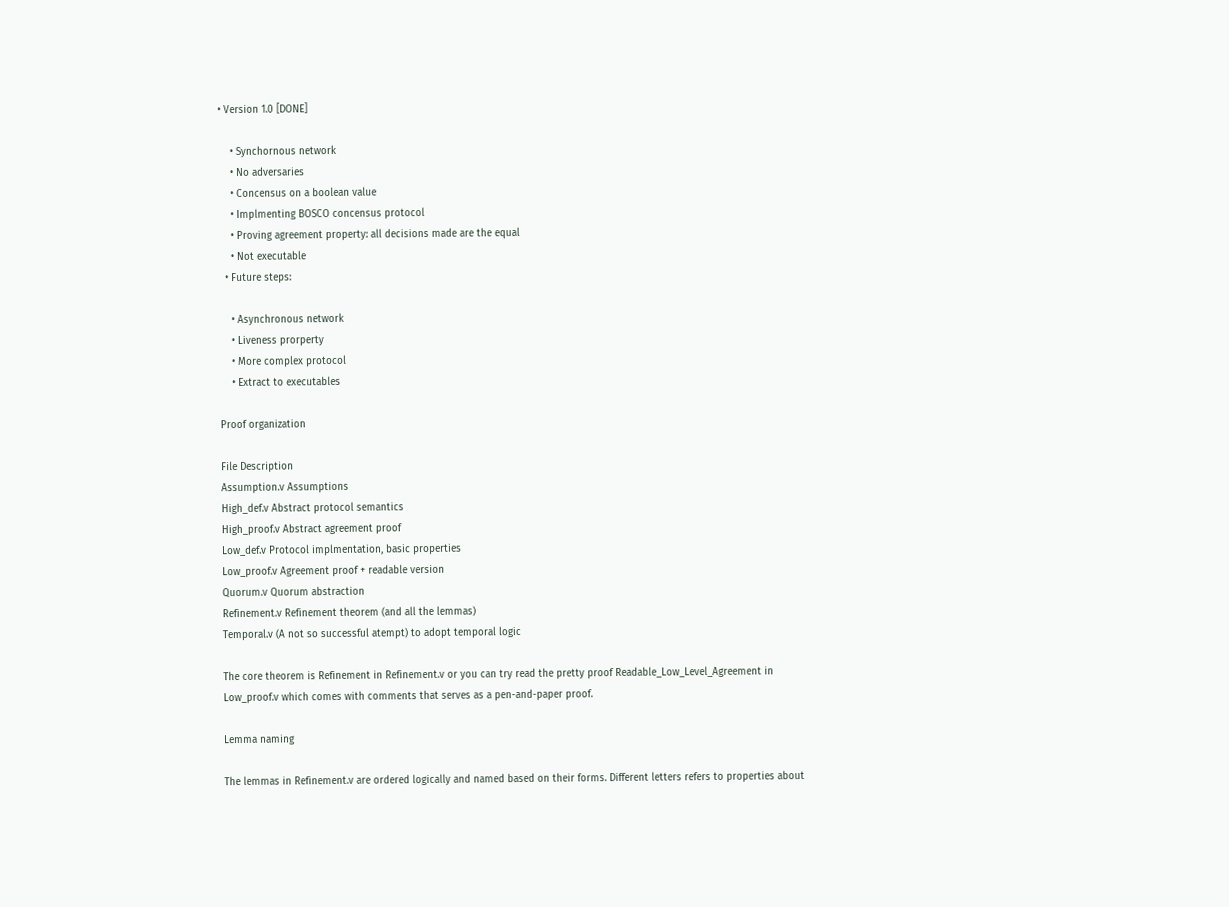• Version 1.0 [DONE]

    • Synchornous network
    • No adversaries
    • Concensus on a boolean value
    • Implmenting BOSCO concensus protocol
    • Proving agreement property: all decisions made are the equal
    • Not executable
  • Future steps:

    • Asynchronous network
    • Liveness prorperty
    • More complex protocol
    • Extract to executables

Proof organization

File Description
Assumption.v Assumptions
High_def.v Abstract protocol semantics
High_proof.v Abstract agreement proof
Low_def.v Protocol implmentation, basic properties
Low_proof.v Agreement proof + readable version
Quorum.v Quorum abstraction
Refinement.v Refinement theorem (and all the lemmas)
Temporal.v (A not so successful atempt) to adopt temporal logic

The core theorem is Refinement in Refinement.v or you can try read the pretty proof Readable_Low_Level_Agreement in Low_proof.v which comes with comments that serves as a pen-and-paper proof.

Lemma naming

The lemmas in Refinement.v are ordered logically and named based on their forms. Different letters refers to properties about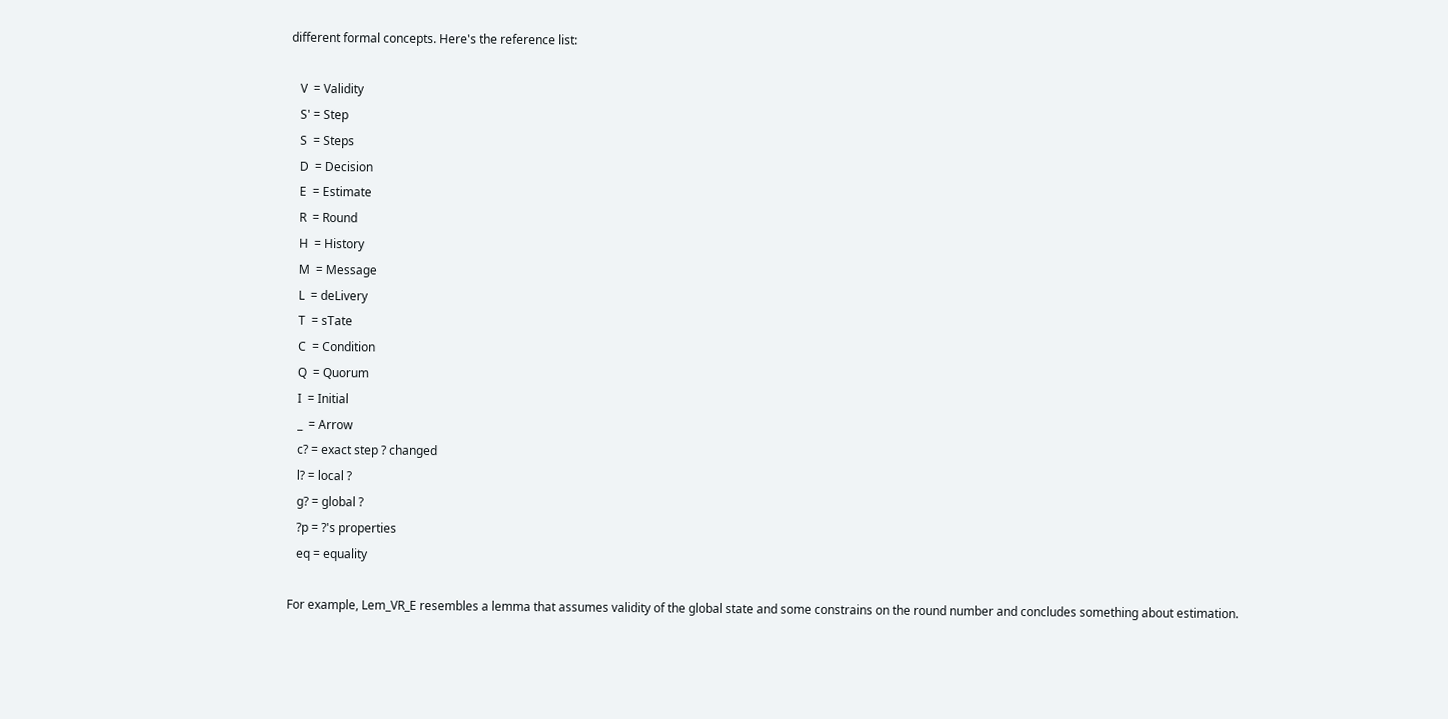different formal concepts. Here's the reference list:

   V  = Validity
   S' = Step
   S  = Steps
   D  = Decision
   E  = Estimate
   R  = Round
   H  = History
   M  = Message
   L  = deLivery
   T  = sTate
   C  = Condition
   Q  = Quorum
   I  = Initial
   _  = Arrow
   c? = exact step ? changed
   l? = local ?
   g? = global ?
   ?p = ?'s properties
   eq = equality

For example, Lem_VR_E resembles a lemma that assumes validity of the global state and some constrains on the round number and concludes something about estimation.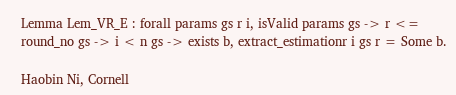Lemma Lem_VR_E : forall params gs r i, isValid params gs -> r <= round_no gs -> i < n gs -> exists b, extract_estimationr i gs r = Some b.

Haobin Ni, Cornell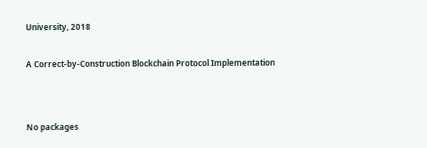University, 2018


A Correct-by-Construction Blockchain Protocol Implementation




No packages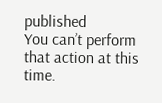published
You can’t perform that action at this time.